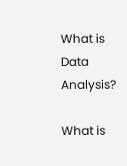What is Data Analysis?

What is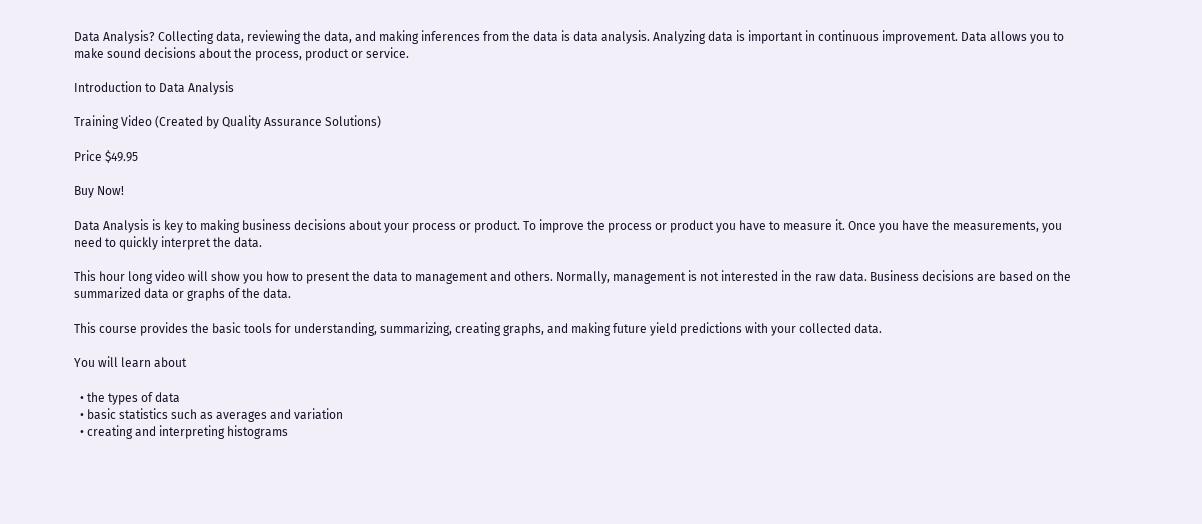Data Analysis? Collecting data, reviewing the data, and making inferences from the data is data analysis. Analyzing data is important in continuous improvement. Data allows you to make sound decisions about the process, product or service.

Introduction to Data Analysis

Training Video (Created by Quality Assurance Solutions)

Price $49.95

Buy Now!

Data Analysis is key to making business decisions about your process or product. To improve the process or product you have to measure it. Once you have the measurements, you need to quickly interpret the data.

This hour long video will show you how to present the data to management and others. Normally, management is not interested in the raw data. Business decisions are based on the summarized data or graphs of the data.

This course provides the basic tools for understanding, summarizing, creating graphs, and making future yield predictions with your collected data.

You will learn about

  • the types of data
  • basic statistics such as averages and variation
  • creating and interpreting histograms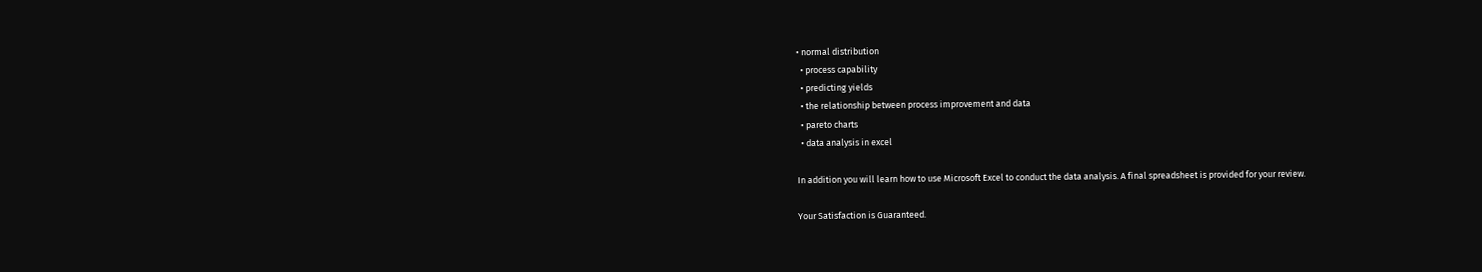• normal distribution
  • process capability
  • predicting yields
  • the relationship between process improvement and data
  • pareto charts
  • data analysis in excel

In addition you will learn how to use Microsoft Excel to conduct the data analysis. A final spreadsheet is provided for your review.

Your Satisfaction is Guaranteed.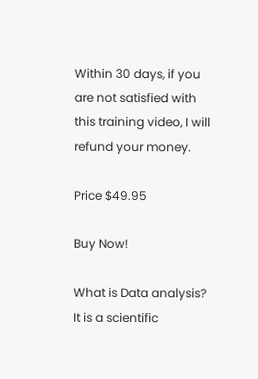Within 30 days, if you are not satisfied with this training video, I will refund your money.

Price $49.95

Buy Now!

What is Data analysis? It is a scientific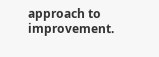approach to improvement.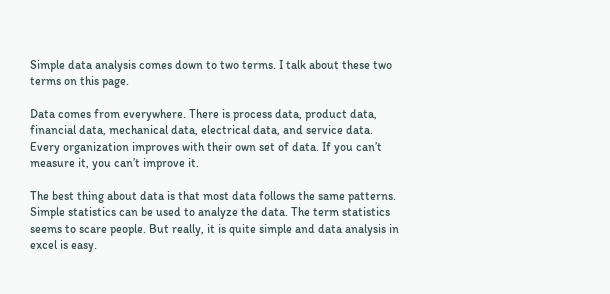Simple data analysis comes down to two terms. I talk about these two terms on this page.

Data comes from everywhere. There is process data, product data, financial data, mechanical data, electrical data, and service data. Every organization improves with their own set of data. If you can’t measure it, you can’t improve it.

The best thing about data is that most data follows the same patterns. Simple statistics can be used to analyze the data. The term statistics seems to scare people. But really, it is quite simple and data analysis in excel is easy.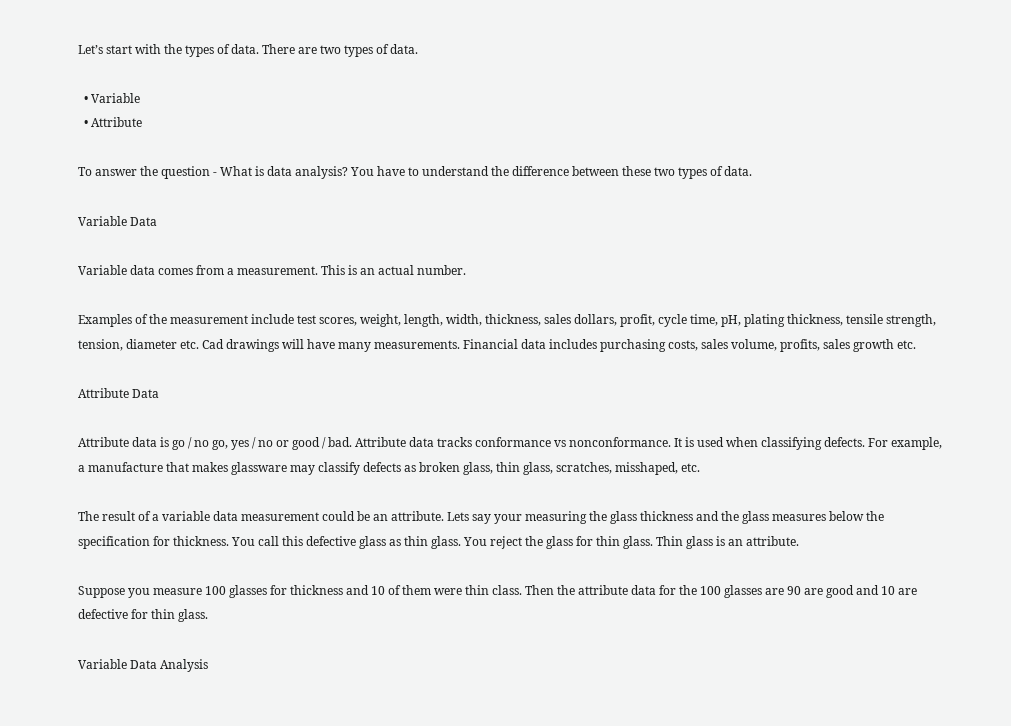Let’s start with the types of data. There are two types of data.

  • Variable
  • Attribute

To answer the question - What is data analysis? You have to understand the difference between these two types of data.

Variable Data

Variable data comes from a measurement. This is an actual number.

Examples of the measurement include test scores, weight, length, width, thickness, sales dollars, profit, cycle time, pH, plating thickness, tensile strength, tension, diameter etc. Cad drawings will have many measurements. Financial data includes purchasing costs, sales volume, profits, sales growth etc.

Attribute Data

Attribute data is go / no go, yes / no or good / bad. Attribute data tracks conformance vs nonconformance. It is used when classifying defects. For example, a manufacture that makes glassware may classify defects as broken glass, thin glass, scratches, misshaped, etc.

The result of a variable data measurement could be an attribute. Lets say your measuring the glass thickness and the glass measures below the specification for thickness. You call this defective glass as thin glass. You reject the glass for thin glass. Thin glass is an attribute.

Suppose you measure 100 glasses for thickness and 10 of them were thin class. Then the attribute data for the 100 glasses are 90 are good and 10 are defective for thin glass.

Variable Data Analysis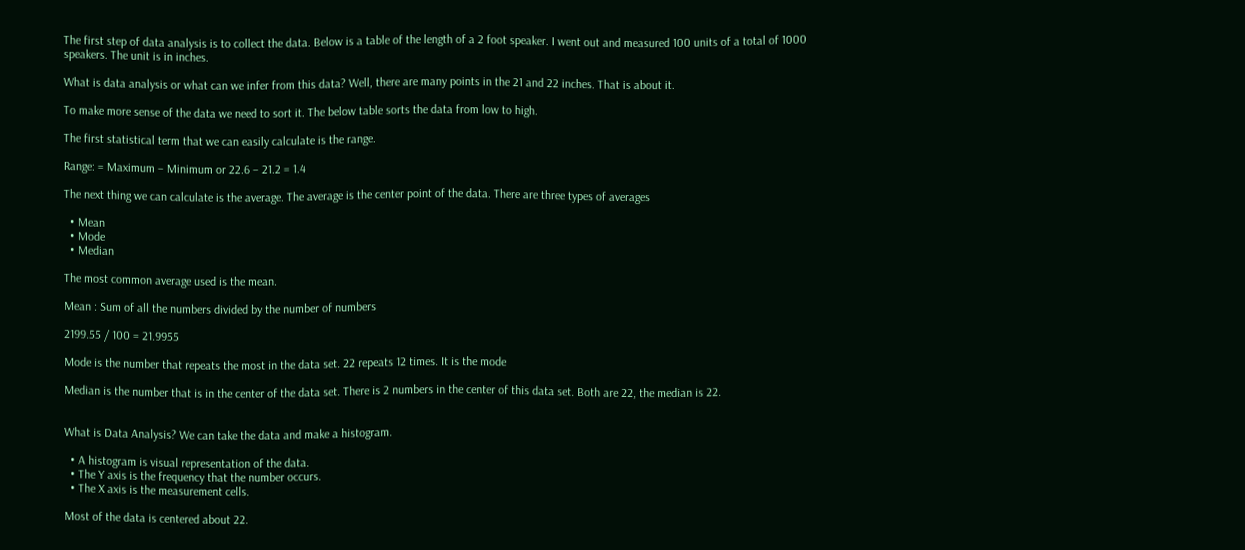The first step of data analysis is to collect the data. Below is a table of the length of a 2 foot speaker. I went out and measured 100 units of a total of 1000 speakers. The unit is in inches.

What is data analysis or what can we infer from this data? Well, there are many points in the 21 and 22 inches. That is about it.

To make more sense of the data we need to sort it. The below table sorts the data from low to high.

The first statistical term that we can easily calculate is the range.

Range: = Maximum – Minimum or 22.6 – 21.2 = 1.4

The next thing we can calculate is the average. The average is the center point of the data. There are three types of averages

  • Mean
  • Mode
  • Median

The most common average used is the mean.

Mean : Sum of all the numbers divided by the number of numbers

2199.55 / 100 = 21.9955

Mode is the number that repeats the most in the data set. 22 repeats 12 times. It is the mode

Median is the number that is in the center of the data set. There is 2 numbers in the center of this data set. Both are 22, the median is 22.


What is Data Analysis? We can take the data and make a histogram.

  • A histogram is visual representation of the data.
  • The Y axis is the frequency that the number occurs.
  • The X axis is the measurement cells.

Most of the data is centered about 22.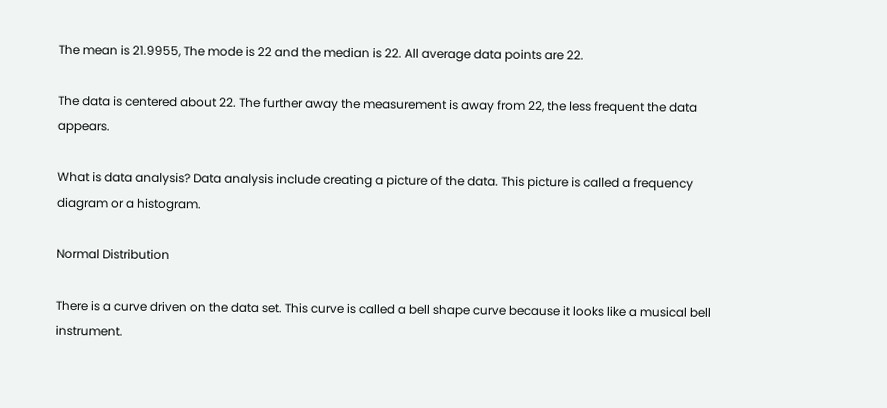The mean is 21.9955, The mode is 22 and the median is 22. All average data points are 22.

The data is centered about 22. The further away the measurement is away from 22, the less frequent the data appears.

What is data analysis? Data analysis include creating a picture of the data. This picture is called a frequency diagram or a histogram.

Normal Distribution

There is a curve driven on the data set. This curve is called a bell shape curve because it looks like a musical bell instrument.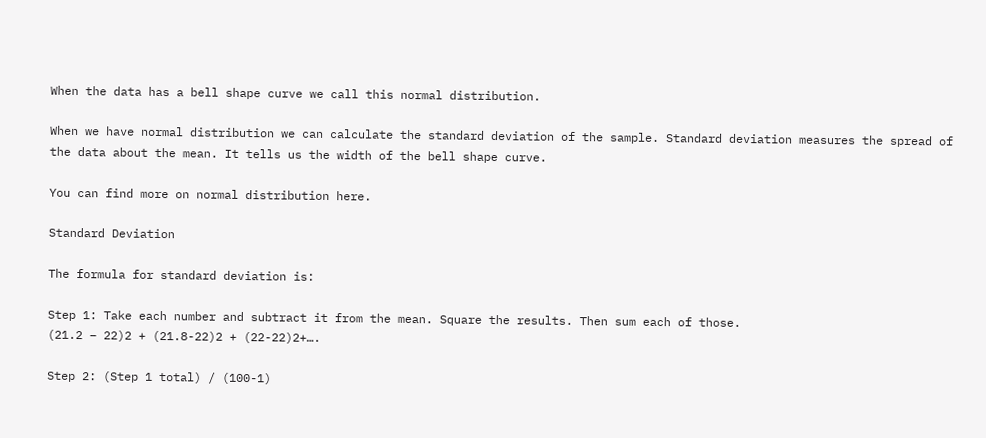When the data has a bell shape curve we call this normal distribution.

When we have normal distribution we can calculate the standard deviation of the sample. Standard deviation measures the spread of the data about the mean. It tells us the width of the bell shape curve.

You can find more on normal distribution here.

Standard Deviation

The formula for standard deviation is:

Step 1: Take each number and subtract it from the mean. Square the results. Then sum each of those.
(21.2 – 22)2 + (21.8-22)2 + (22-22)2+….

Step 2: (Step 1 total) / (100-1)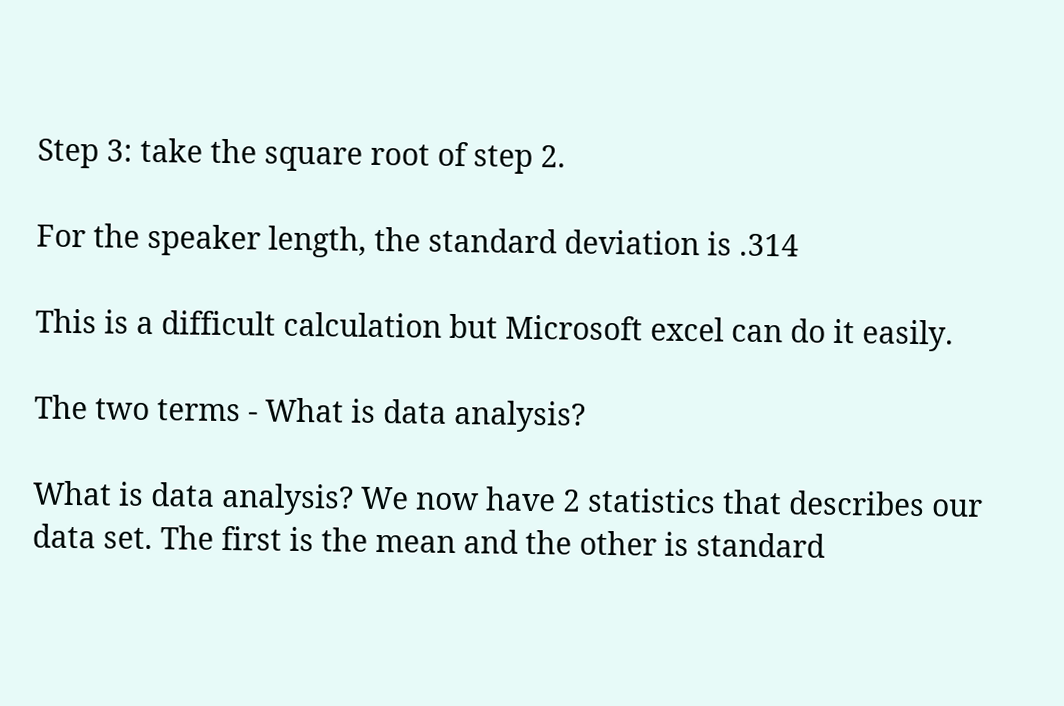Step 3: take the square root of step 2.

For the speaker length, the standard deviation is .314

This is a difficult calculation but Microsoft excel can do it easily.

The two terms - What is data analysis?

What is data analysis? We now have 2 statistics that describes our data set. The first is the mean and the other is standard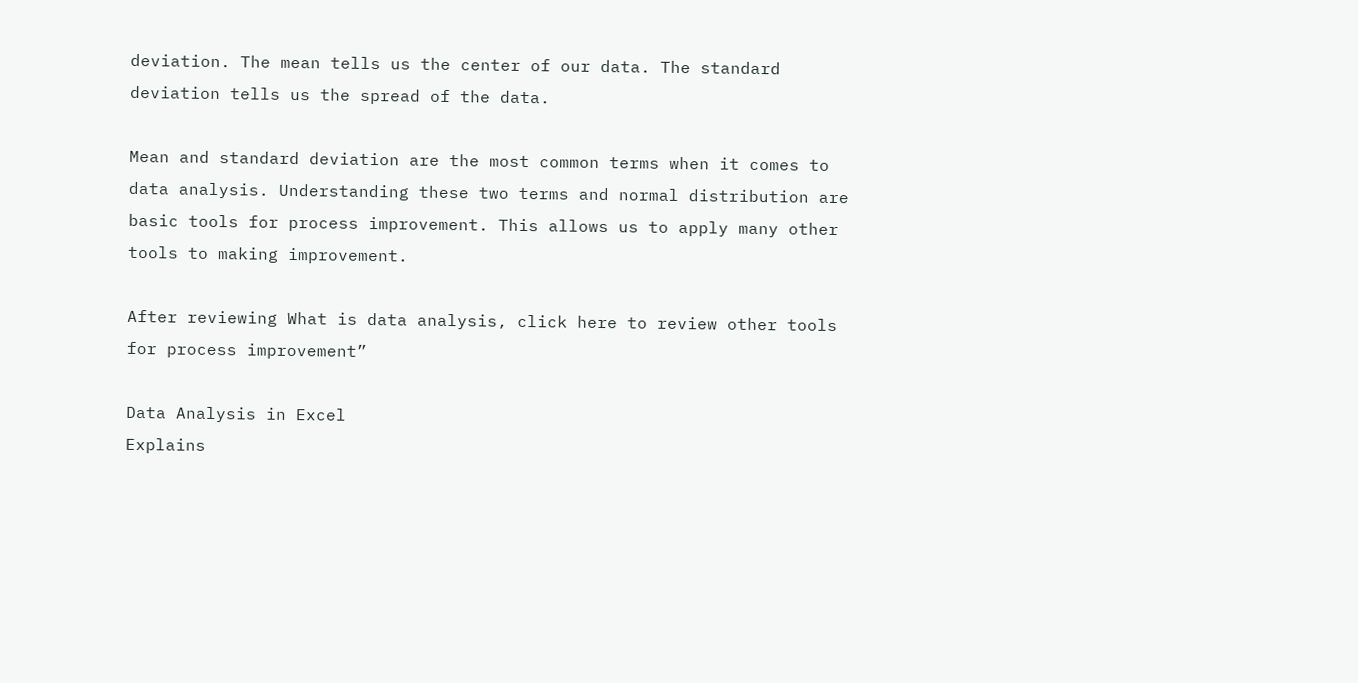deviation. The mean tells us the center of our data. The standard deviation tells us the spread of the data.

Mean and standard deviation are the most common terms when it comes to data analysis. Understanding these two terms and normal distribution are basic tools for process improvement. This allows us to apply many other tools to making improvement.

After reviewing What is data analysis, click here to review other tools for process improvement”

Data Analysis in Excel
Explains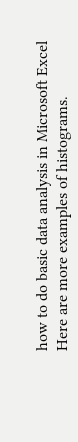how to do basic data analysis in Microsoft Excel
Here are more examples of histograms.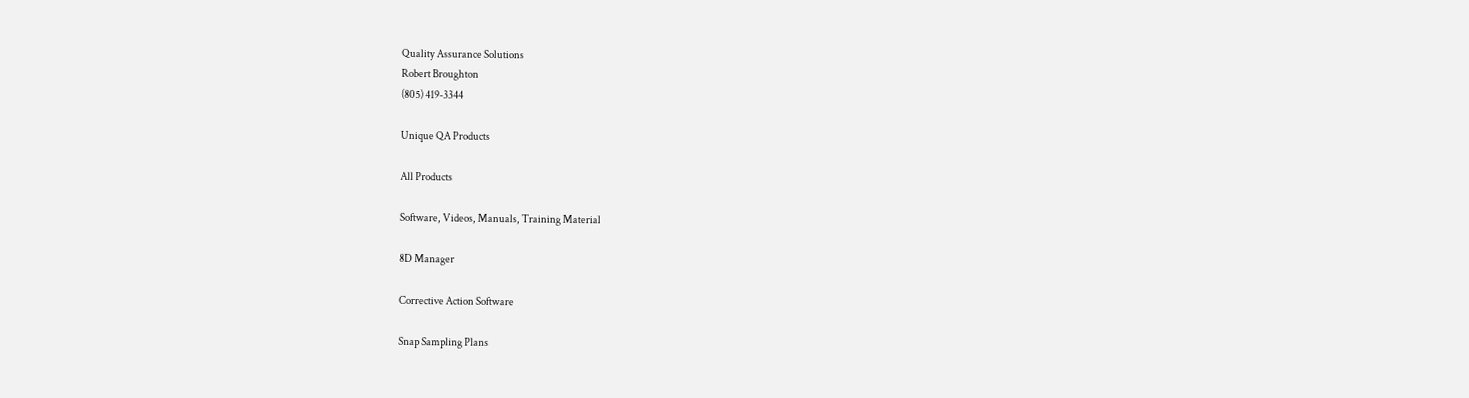Quality Assurance Solutions
Robert Broughton
(805) 419-3344

Unique QA Products

All Products

Software, Videos, Manuals, Training Material

8D Manager

Corrective Action Software

Snap Sampling Plans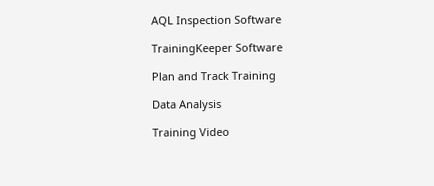AQL Inspection Software

TrainingKeeper Software

Plan and Track Training

Data Analysis

Training Video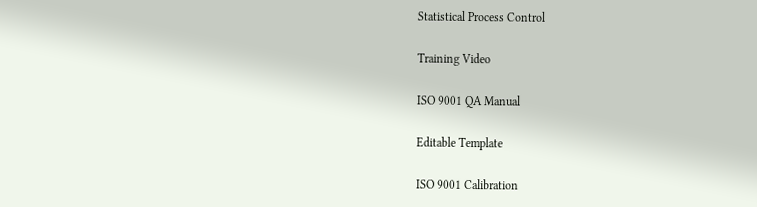Statistical Process Control

Training Video

ISO 9001 QA Manual

Editable Template

ISO 9001 Calibration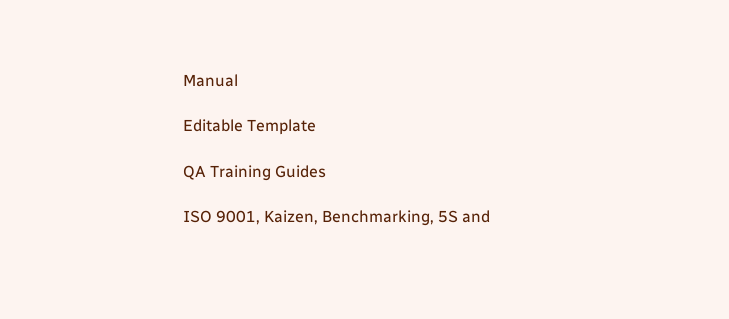Manual

Editable Template

QA Training Guides

ISO 9001, Kaizen, Benchmarking, 5S and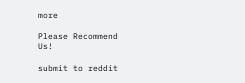more

Please Recommend Us!

submit to reddit